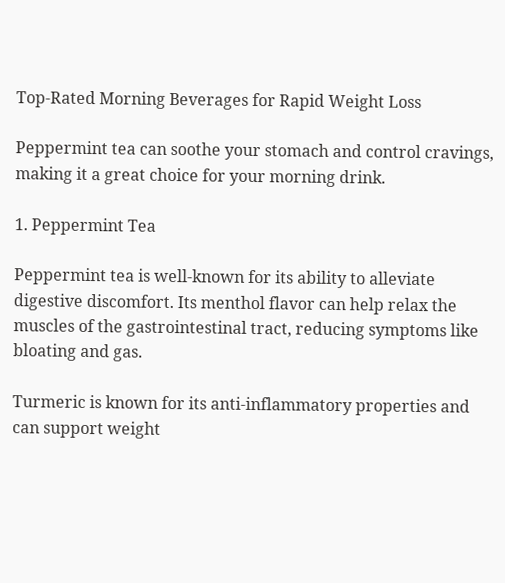Top-Rated Morning Beverages for Rapid Weight Loss

Peppermint tea can soothe your stomach and control cravings, making it a great choice for your morning drink.

1. Peppermint Tea

Peppermint tea is well-known for its ability to alleviate digestive discomfort. Its menthol flavor can help relax the muscles of the gastrointestinal tract, reducing symptoms like bloating and gas.

Turmeric is known for its anti-inflammatory properties and can support weight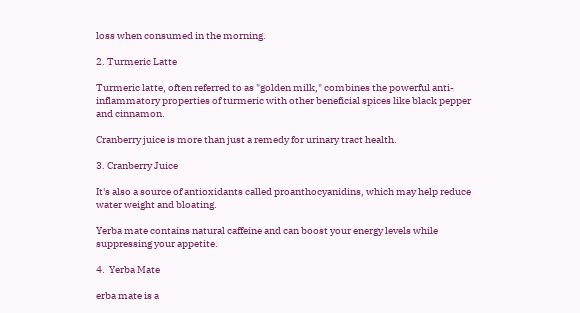loss when consumed in the morning.

2. Turmeric Latte

Turmeric latte, often referred to as "golden milk," combines the powerful anti-inflammatory properties of turmeric with other beneficial spices like black pepper and cinnamon.

Cranberry juice is more than just a remedy for urinary tract health.

3. Cranberry Juice

It's also a source of antioxidants called proanthocyanidins, which may help reduce water weight and bloating.

Yerba mate contains natural caffeine and can boost your energy levels while suppressing your appetite.

4.  Yerba Mate

erba mate is a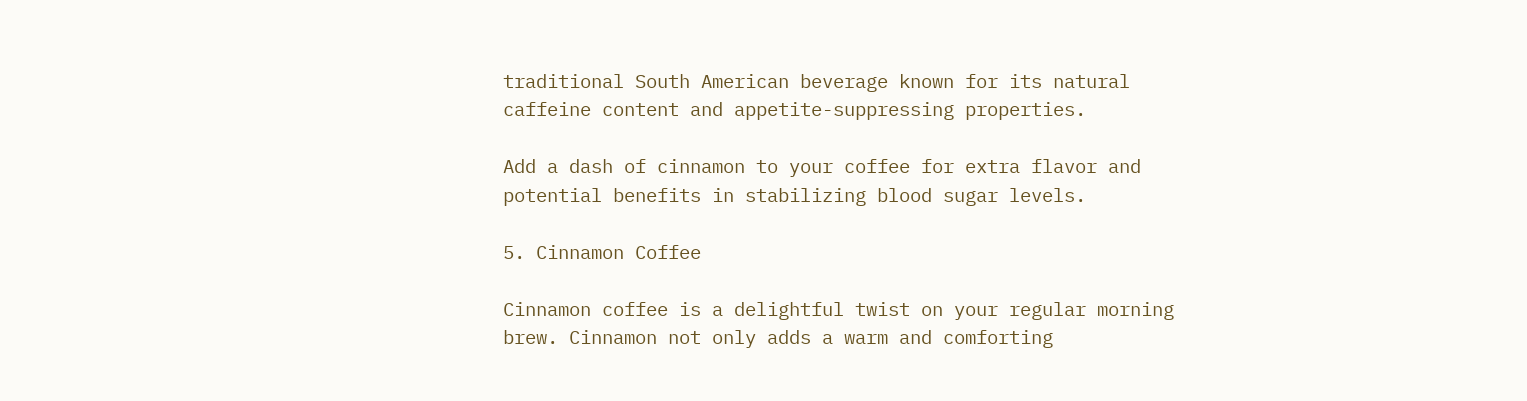traditional South American beverage known for its natural caffeine content and appetite-suppressing properties.

Add a dash of cinnamon to your coffee for extra flavor and potential benefits in stabilizing blood sugar levels.

5. Cinnamon Coffee

Cinnamon coffee is a delightful twist on your regular morning brew. Cinnamon not only adds a warm and comforting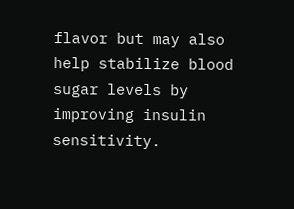flavor but may also help stabilize blood sugar levels by improving insulin sensitivity.